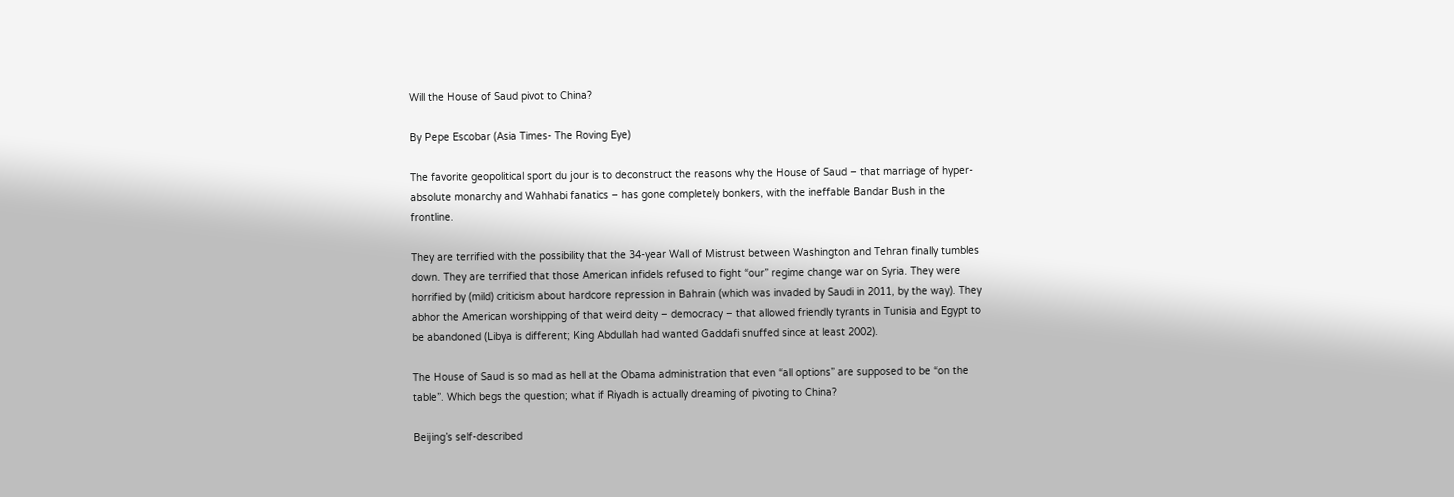Will the House of Saud pivot to China?

By Pepe Escobar (Asia Times- The Roving Eye)

The favorite geopolitical sport du jour is to deconstruct the reasons why the House of Saud – that marriage of hyper-absolute monarchy and Wahhabi fanatics – has gone completely bonkers, with the ineffable Bandar Bush in the frontline.

They are terrified with the possibility that the 34-year Wall of Mistrust between Washington and Tehran finally tumbles down. They are terrified that those American infidels refused to fight “our” regime change war on Syria. They were horrified by (mild) criticism about hardcore repression in Bahrain (which was invaded by Saudi in 2011, by the way). They abhor the American worshipping of that weird deity – democracy – that allowed friendly tyrants in Tunisia and Egypt to be abandoned (Libya is different; King Abdullah had wanted Gaddafi snuffed since at least 2002).

The House of Saud is so mad as hell at the Obama administration that even “all options” are supposed to be “on the table”. Which begs the question; what if Riyadh is actually dreaming of pivoting to China?

Beijing’s self-described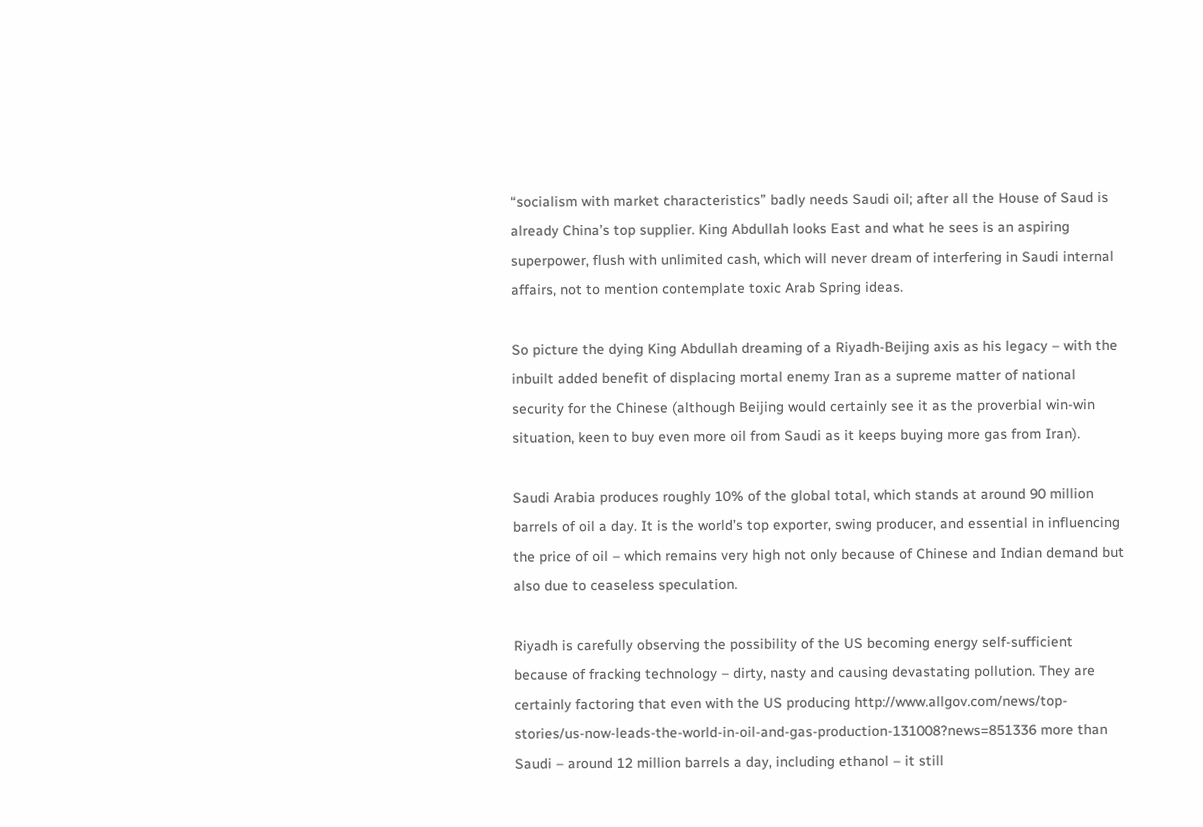“socialism with market characteristics” badly needs Saudi oil; after all the House of Saud is already China’s top supplier. King Abdullah looks East and what he sees is an aspiring superpower, flush with unlimited cash, which will never dream of interfering in Saudi internal affairs, not to mention contemplate toxic Arab Spring ideas.

So picture the dying King Abdullah dreaming of a Riyadh-Beijing axis as his legacy – with the inbuilt added benefit of displacing mortal enemy Iran as a supreme matter of national security for the Chinese (although Beijing would certainly see it as the proverbial win-win situation, keen to buy even more oil from Saudi as it keeps buying more gas from Iran).

Saudi Arabia produces roughly 10% of the global total, which stands at around 90 million barrels of oil a day. It is the world’s top exporter, swing producer, and essential in influencing the price of oil – which remains very high not only because of Chinese and Indian demand but also due to ceaseless speculation.

Riyadh is carefully observing the possibility of the US becoming energy self-sufficient because of fracking technology – dirty, nasty and causing devastating pollution. They are certainly factoring that even with the US producing http://www.allgov.com/news/top-stories/us-now-leads-the-world-in-oil-and-gas-production-131008?news=851336 more than Saudi – around 12 million barrels a day, including ethanol – it still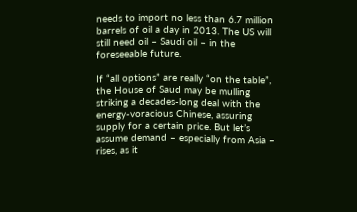needs to import no less than 6.7 million barrels of oil a day in 2013. The US will still need oil – Saudi oil – in the foreseeable future.

If “all options” are really “on the table”, the House of Saud may be mulling striking a decades-long deal with the energy-voracious Chinese, assuring supply for a certain price. But let’s assume demand – especially from Asia – rises, as it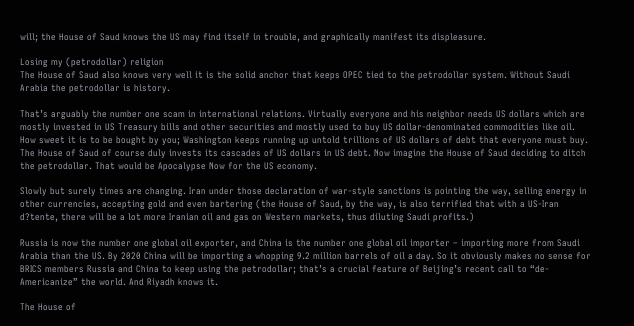will; the House of Saud knows the US may find itself in trouble, and graphically manifest its displeasure.

Losing my (petrodollar) religion
The House of Saud also knows very well it is the solid anchor that keeps OPEC tied to the petrodollar system. Without Saudi Arabia the petrodollar is history.

That’s arguably the number one scam in international relations. Virtually everyone and his neighbor needs US dollars which are mostly invested in US Treasury bills and other securities and mostly used to buy US dollar-denominated commodities like oil. How sweet it is to be bought by you; Washington keeps running up untold trillions of US dollars of debt that everyone must buy. The House of Saud of course duly invests its cascades of US dollars in US debt. Now imagine the House of Saud deciding to ditch the petrodollar. That would be Apocalypse Now for the US economy.

Slowly but surely times are changing. Iran under those declaration of war-style sanctions is pointing the way, selling energy in other currencies, accepting gold and even bartering (the House of Saud, by the way, is also terrified that with a US-Iran d?tente, there will be a lot more Iranian oil and gas on Western markets, thus diluting Saudi profits.)

Russia is now the number one global oil exporter, and China is the number one global oil importer – importing more from Saudi Arabia than the US. By 2020 China will be importing a whopping 9.2 million barrels of oil a day. So it obviously makes no sense for BRICS members Russia and China to keep using the petrodollar; that’s a crucial feature of Beijing’s recent call to “de-Americanize” the world. And Riyadh knows it.

The House of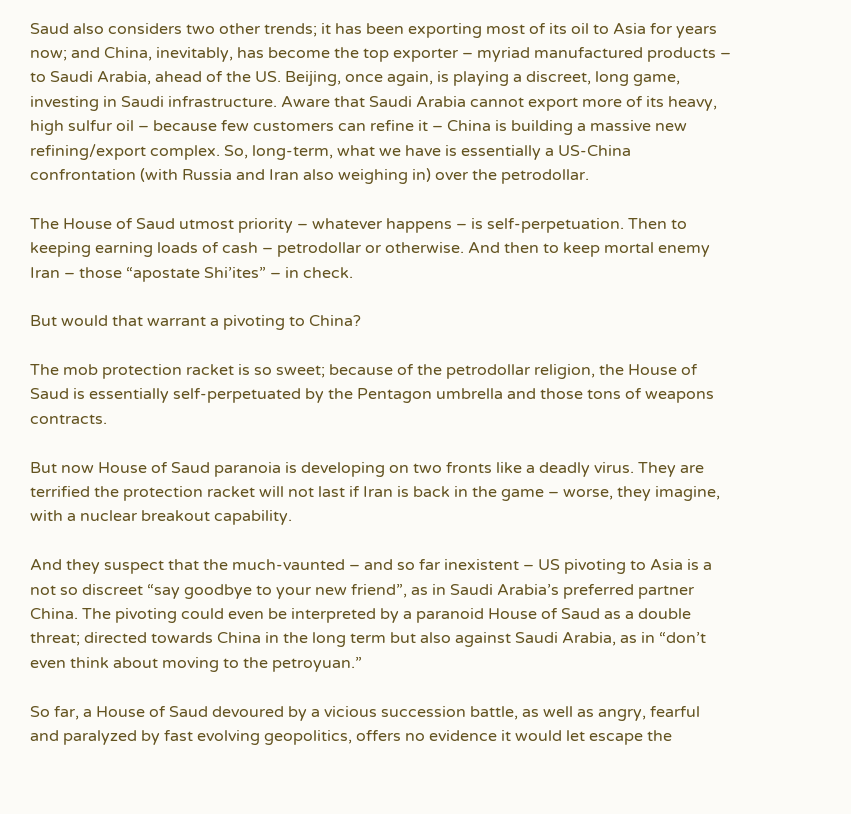Saud also considers two other trends; it has been exporting most of its oil to Asia for years now; and China, inevitably, has become the top exporter – myriad manufactured products – to Saudi Arabia, ahead of the US. Beijing, once again, is playing a discreet, long game, investing in Saudi infrastructure. Aware that Saudi Arabia cannot export more of its heavy, high sulfur oil – because few customers can refine it – China is building a massive new refining/export complex. So, long-term, what we have is essentially a US-China confrontation (with Russia and Iran also weighing in) over the petrodollar.

The House of Saud utmost priority – whatever happens – is self-perpetuation. Then to keeping earning loads of cash – petrodollar or otherwise. And then to keep mortal enemy Iran – those “apostate Shi’ites” – in check.

But would that warrant a pivoting to China?

The mob protection racket is so sweet; because of the petrodollar religion, the House of Saud is essentially self-perpetuated by the Pentagon umbrella and those tons of weapons contracts.

But now House of Saud paranoia is developing on two fronts like a deadly virus. They are terrified the protection racket will not last if Iran is back in the game – worse, they imagine, with a nuclear breakout capability.

And they suspect that the much-vaunted – and so far inexistent – US pivoting to Asia is a not so discreet “say goodbye to your new friend”, as in Saudi Arabia’s preferred partner China. The pivoting could even be interpreted by a paranoid House of Saud as a double threat; directed towards China in the long term but also against Saudi Arabia, as in “don’t even think about moving to the petroyuan.”

So far, a House of Saud devoured by a vicious succession battle, as well as angry, fearful and paralyzed by fast evolving geopolitics, offers no evidence it would let escape the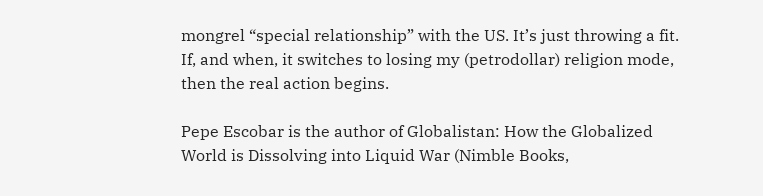mongrel “special relationship” with the US. It’s just throwing a fit. If, and when, it switches to losing my (petrodollar) religion mode, then the real action begins.

Pepe Escobar is the author of Globalistan: How the Globalized World is Dissolving into Liquid War (Nimble Books,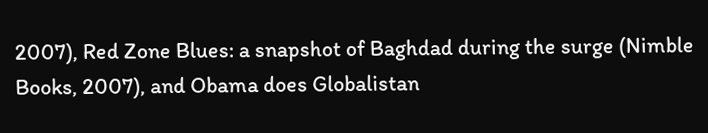2007), Red Zone Blues: a snapshot of Baghdad during the surge (Nimble Books, 2007), and Obama does Globalistan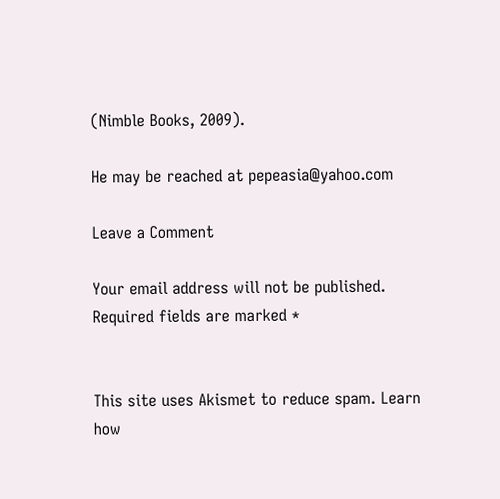(Nimble Books, 2009).

He may be reached at pepeasia@yahoo.com

Leave a Comment

Your email address will not be published. Required fields are marked *


This site uses Akismet to reduce spam. Learn how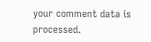your comment data is processed.